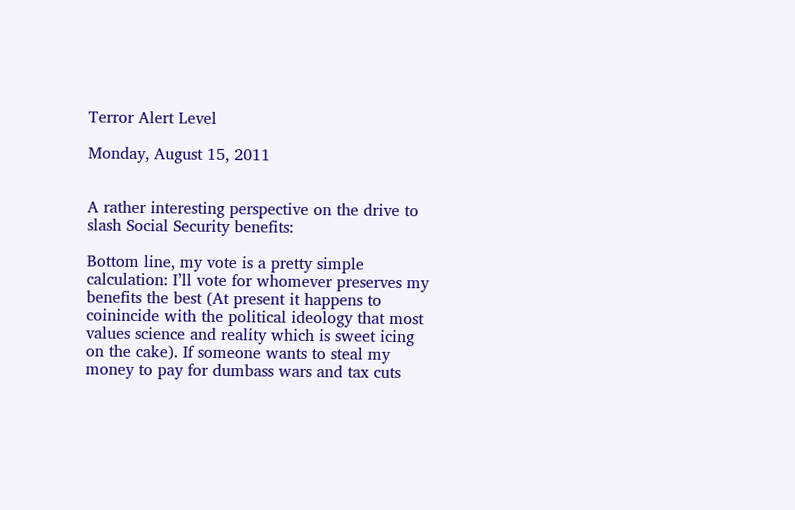Terror Alert Level

Monday, August 15, 2011


A rather interesting perspective on the drive to slash Social Security benefits:

Bottom line, my vote is a pretty simple calculation: I’ll vote for whomever preserves my benefits the best (At present it happens to coinincide with the political ideology that most values science and reality which is sweet icing on the cake). If someone wants to steal my money to pay for dumbass wars and tax cuts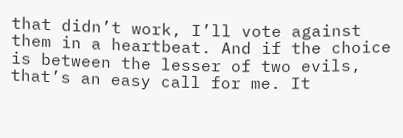that didn’t work, I’ll vote against them in a heartbeat. And if the choice is between the lesser of two evils, that’s an easy call for me. It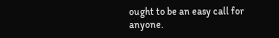ought to be an easy call for anyone.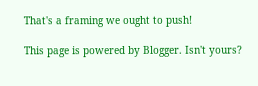That's a framing we ought to push!

This page is powered by Blogger. Isn't yours?